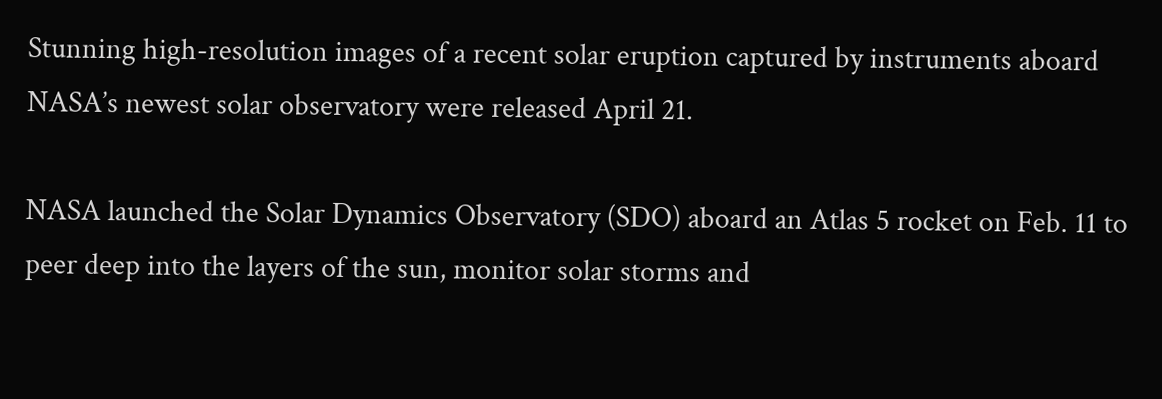Stunning high-resolution images of a recent solar eruption captured by instruments aboard NASA’s newest solar observatory were released April 21.

NASA launched the Solar Dynamics Observatory (SDO) aboard an Atlas 5 rocket on Feb. 11 to peer deep into the layers of the sun, monitor solar storms and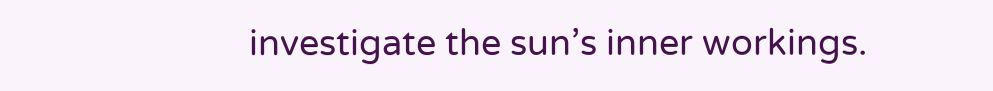investigate the sun’s inner workings.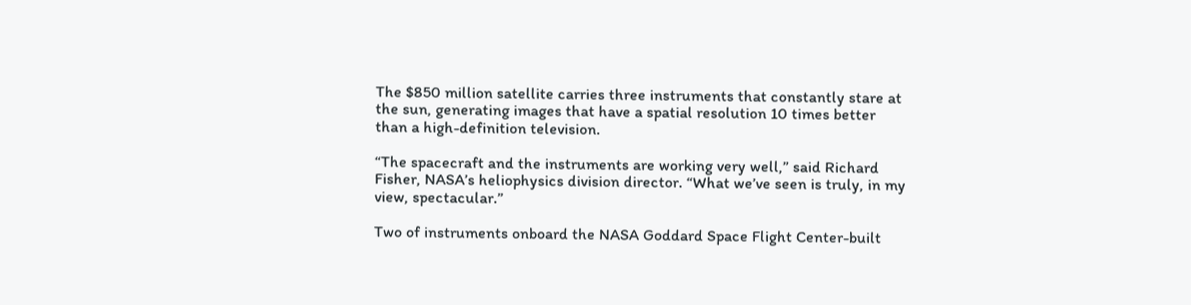The $850 million satellite carries three instruments that constantly stare at the sun, generating images that have a spatial resolution 10 times better than a high-definition television.

“The spacecraft and the instruments are working very well,” said Richard Fisher, NASA’s heliophysics division director. “What we’ve seen is truly, in my view, spectacular.”

Two of instruments onboard the NASA Goddard Space Flight Center-built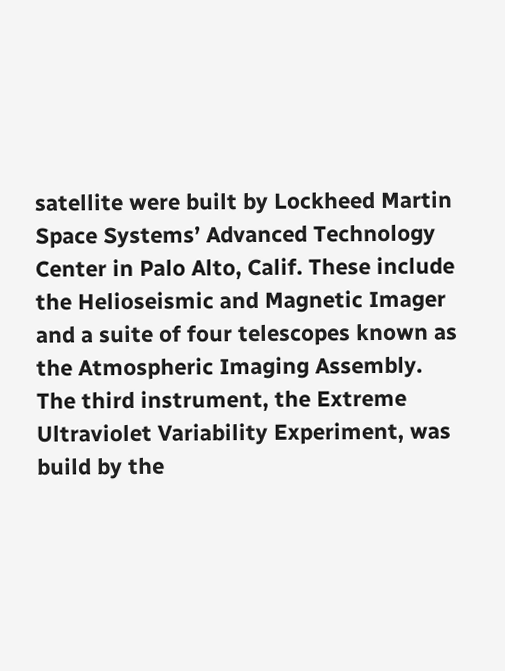satellite were built by Lockheed Martin Space Systems’ Advanced Technology Center in Palo Alto, Calif. These include the Helioseismic and Magnetic Imager and a suite of four telescopes known as the Atmospheric Imaging Assembly. The third instrument, the Extreme Ultraviolet Variability Experiment, was build by the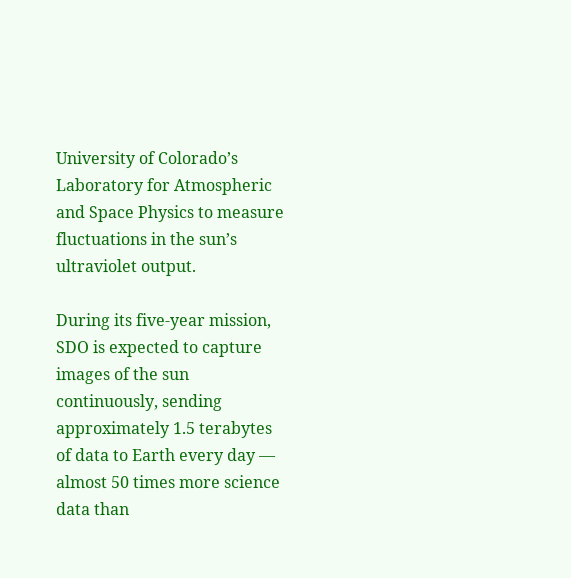University of Colorado’s Laboratory for Atmospheric and Space Physics to measure fluctuations in the sun’s ultraviolet output.

During its five-year mission, SDO is expected to capture images of the sun continuously, sending approximately 1.5 terabytes of data to Earth every day — almost 50 times more science data than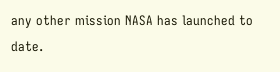any other mission NASA has launched to date.